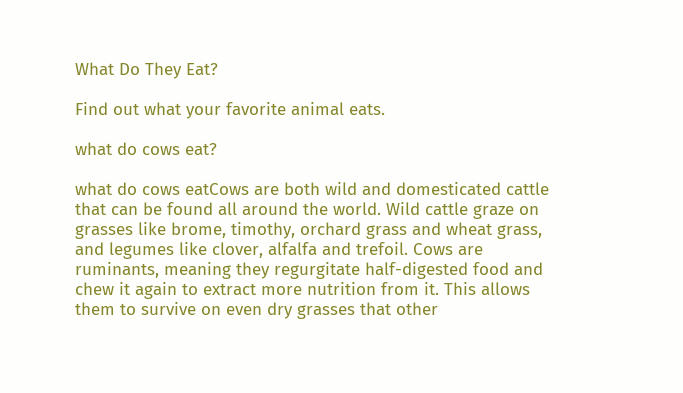What Do They Eat?

Find out what your favorite animal eats.

what do cows eat?

what do cows eatCows are both wild and domesticated cattle that can be found all around the world. Wild cattle graze on grasses like brome, timothy, orchard grass and wheat grass, and legumes like clover, alfalfa and trefoil. Cows are ruminants, meaning they regurgitate half-digested food and chew it again to extract more nutrition from it. This allows them to survive on even dry grasses that other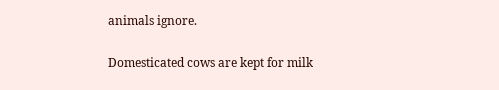animals ignore.

Domesticated cows are kept for milk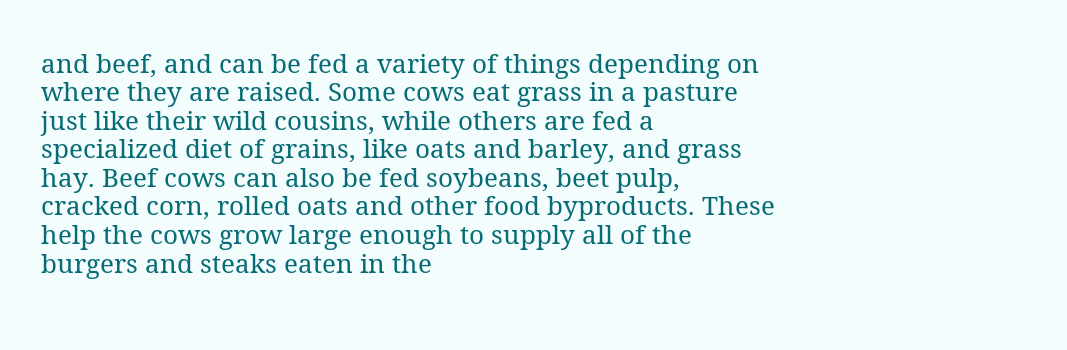and beef, and can be fed a variety of things depending on where they are raised. Some cows eat grass in a pasture just like their wild cousins, while others are fed a specialized diet of grains, like oats and barley, and grass hay. Beef cows can also be fed soybeans, beet pulp, cracked corn, rolled oats and other food byproducts. These help the cows grow large enough to supply all of the burgers and steaks eaten in the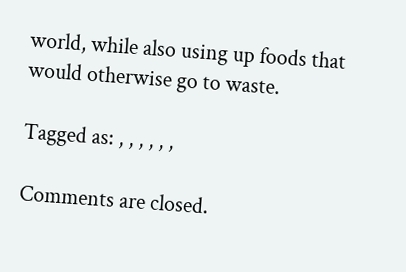world, while also using up foods that would otherwise go to waste.

Tagged as: , , , , , ,

Comments are closed.